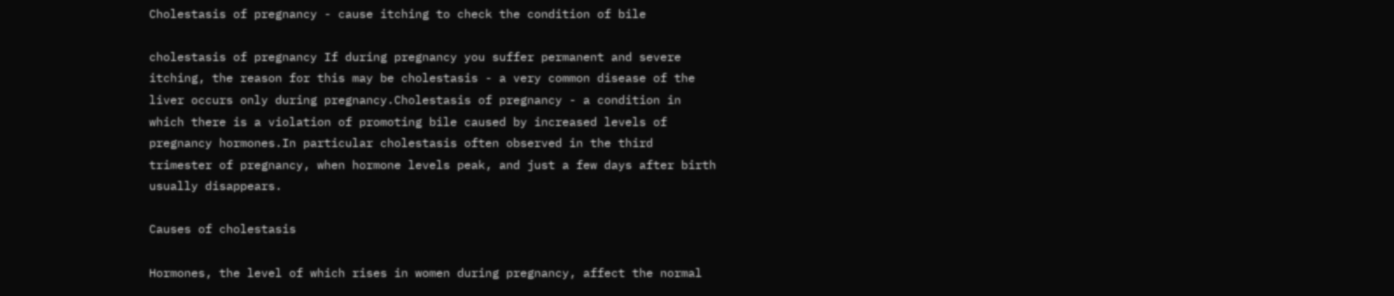Cholestasis of pregnancy - cause itching to check the condition of bile

cholestasis of pregnancy If during pregnancy you suffer permanent and severe itching, the reason for this may be cholestasis - a very common disease of the liver occurs only during pregnancy.Cholestasis of pregnancy - a condition in which there is a violation of promoting bile caused by increased levels of pregnancy hormones.In particular cholestasis often observed in the third trimester of pregnancy, when hormone levels peak, and just a few days after birth usually disappears.

Causes of cholestasis

Hormones, the level of which rises in women during pregnancy, affect the normal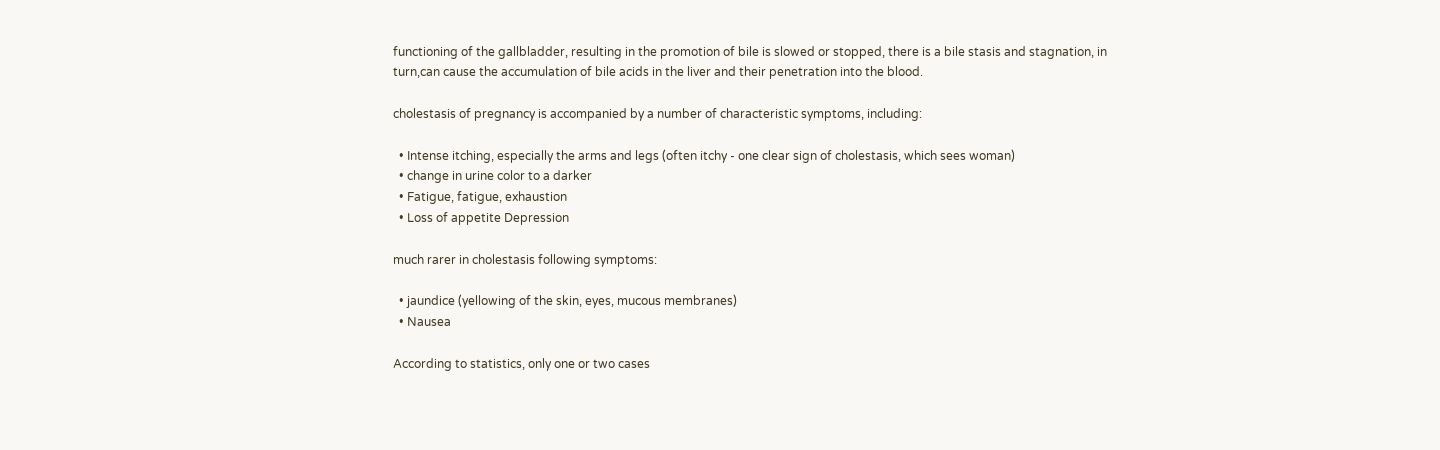functioning of the gallbladder, resulting in the promotion of bile is slowed or stopped, there is a bile stasis and stagnation, in turn,can cause the accumulation of bile acids in the liver and their penetration into the blood.

cholestasis of pregnancy is accompanied by a number of characteristic symptoms, including:

  • Intense itching, especially the arms and legs (often itchy - one clear sign of cholestasis, which sees woman)
  • change in urine color to a darker
  • Fatigue, fatigue, exhaustion
  • Loss of appetite Depression

much rarer in cholestasis following symptoms:

  • jaundice (yellowing of the skin, eyes, mucous membranes)
  • Nausea

According to statistics, only one or two cases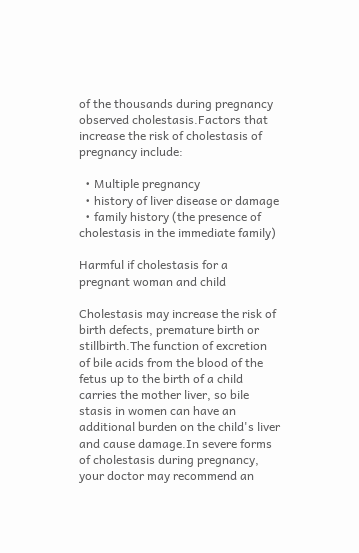of the thousands during pregnancy observed cholestasis.Factors that increase the risk of cholestasis of pregnancy include:

  • Multiple pregnancy
  • history of liver disease or damage
  • family history (the presence of cholestasis in the immediate family)

Harmful if cholestasis for a pregnant woman and child

Cholestasis may increase the risk of birth defects, premature birth or stillbirth.The function of excretion of bile acids from the blood of the fetus up to the birth of a child carries the mother liver, so bile stasis in women can have an additional burden on the child's liver and cause damage.In severe forms of cholestasis during pregnancy, your doctor may recommend an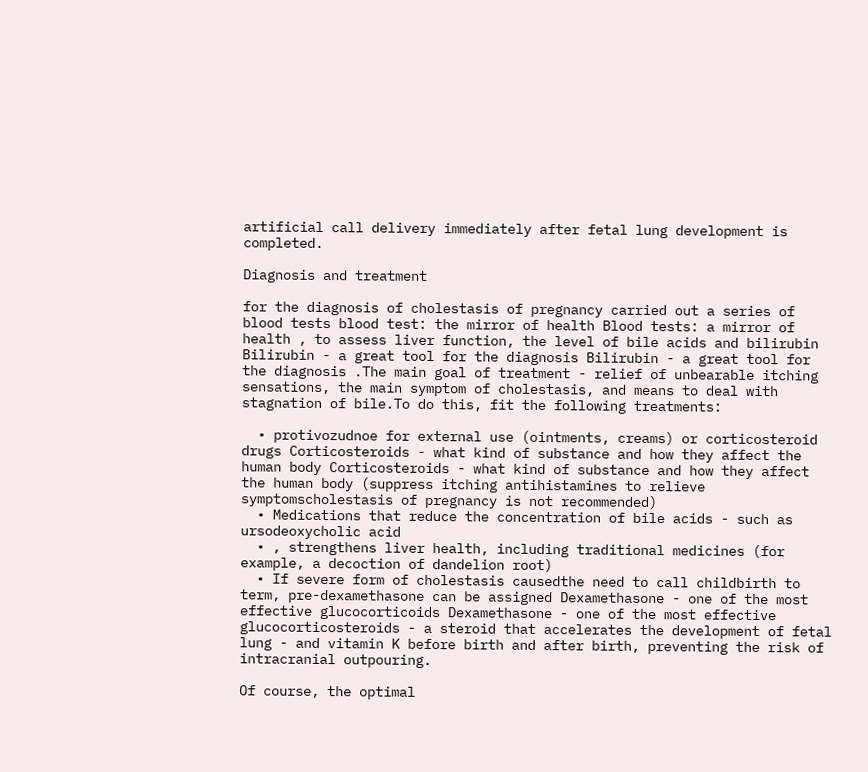artificial call delivery immediately after fetal lung development is completed.

Diagnosis and treatment

for the diagnosis of cholestasis of pregnancy carried out a series of blood tests blood test: the mirror of health Blood tests: a mirror of health , to assess liver function, the level of bile acids and bilirubin Bilirubin - a great tool for the diagnosis Bilirubin - a great tool for the diagnosis .The main goal of treatment - relief of unbearable itching sensations, the main symptom of cholestasis, and means to deal with stagnation of bile.To do this, fit the following treatments:

  • protivozudnoe for external use (ointments, creams) or corticosteroid drugs Corticosteroids - what kind of substance and how they affect the human body Corticosteroids - what kind of substance and how they affect the human body (suppress itching antihistamines to relieve symptomscholestasis of pregnancy is not recommended)
  • Medications that reduce the concentration of bile acids - such as ursodeoxycholic acid
  • , strengthens liver health, including traditional medicines (for example, a decoction of dandelion root)
  • If severe form of cholestasis causedthe need to call childbirth to term, pre-dexamethasone can be assigned Dexamethasone - one of the most effective glucocorticoids Dexamethasone - one of the most effective glucocorticosteroids - a steroid that accelerates the development of fetal lung - and vitamin K before birth and after birth, preventing the risk of intracranial outpouring.

Of course, the optimal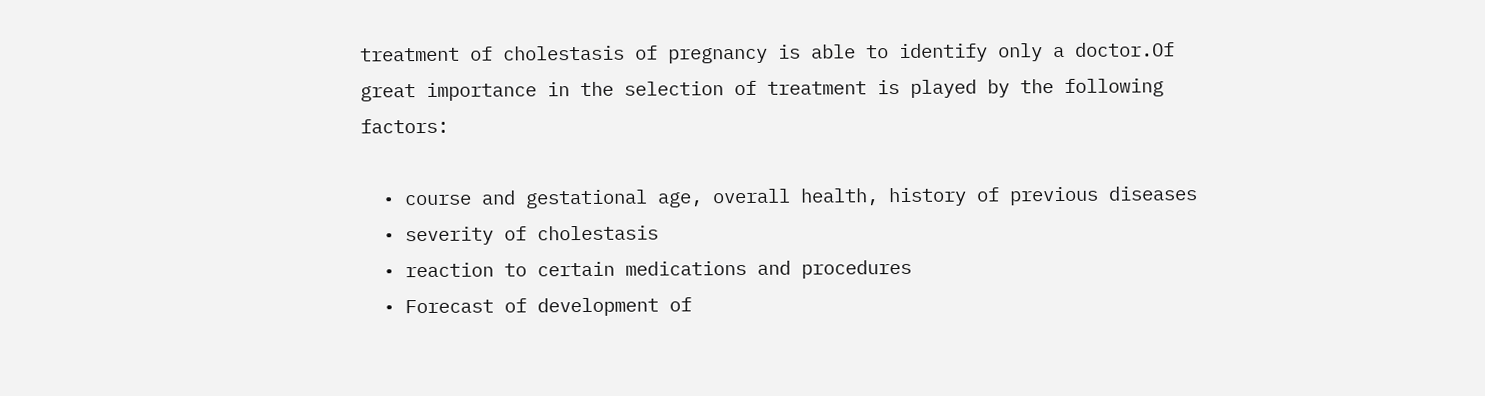treatment of cholestasis of pregnancy is able to identify only a doctor.Of great importance in the selection of treatment is played by the following factors:

  • course and gestational age, overall health, history of previous diseases
  • severity of cholestasis
  • reaction to certain medications and procedures
  • Forecast of development of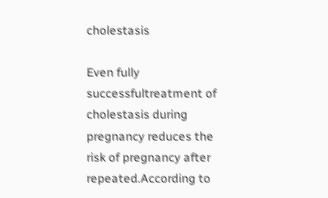cholestasis

Even fully successfultreatment of cholestasis during pregnancy reduces the risk of pregnancy after repeated.According to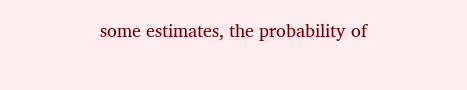some estimates, the probability of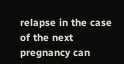relapse in the case of the next pregnancy can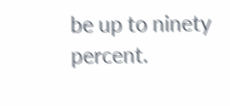be up to ninety percent.